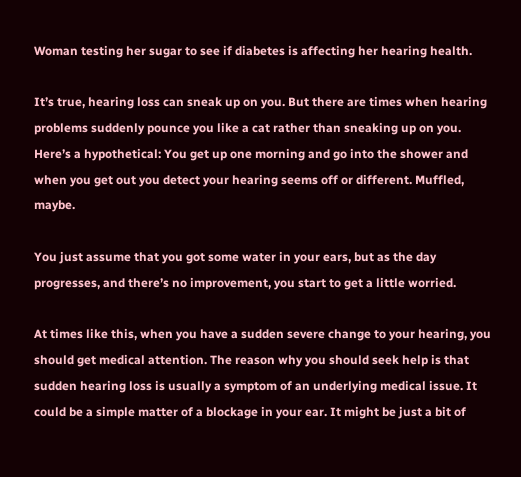Woman testing her sugar to see if diabetes is affecting her hearing health.

It’s true, hearing loss can sneak up on you. But there are times when hearing problems suddenly pounce you like a cat rather than sneaking up on you. Here’s a hypothetical: You get up one morning and go into the shower and when you get out you detect your hearing seems off or different. Muffled, maybe.

You just assume that you got some water in your ears, but as the day progresses, and there’s no improvement, you start to get a little worried.

At times like this, when you have a sudden severe change to your hearing, you should get medical attention. The reason why you should seek help is that sudden hearing loss is usually a symptom of an underlying medical issue. It could be a simple matter of a blockage in your ear. It might be just a bit of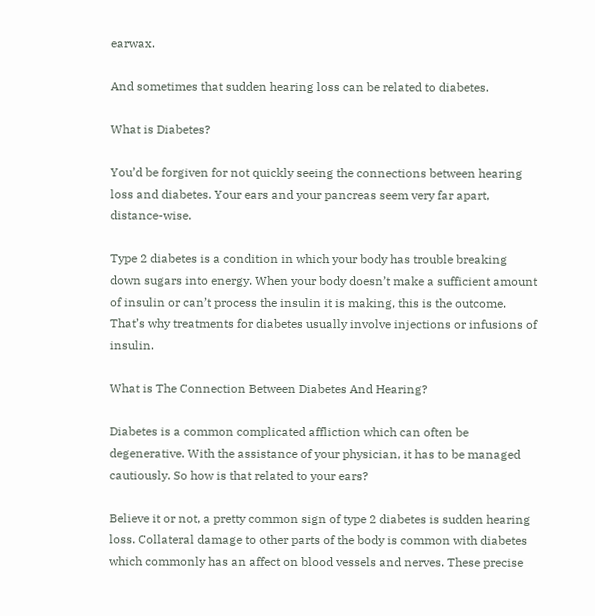earwax.

And sometimes that sudden hearing loss can be related to diabetes.

What is Diabetes?

You’d be forgiven for not quickly seeing the connections between hearing loss and diabetes. Your ears and your pancreas seem very far apart, distance-wise.

Type 2 diabetes is a condition in which your body has trouble breaking down sugars into energy. When your body doesn’t make a sufficient amount of insulin or can’t process the insulin it is making, this is the outcome. That’s why treatments for diabetes usually involve injections or infusions of insulin.

What is The Connection Between Diabetes And Hearing?

Diabetes is a common complicated affliction which can often be degenerative. With the assistance of your physician, it has to be managed cautiously. So how is that related to your ears?

Believe it or not, a pretty common sign of type 2 diabetes is sudden hearing loss. Collateral damage to other parts of the body is common with diabetes which commonly has an affect on blood vessels and nerves. These precise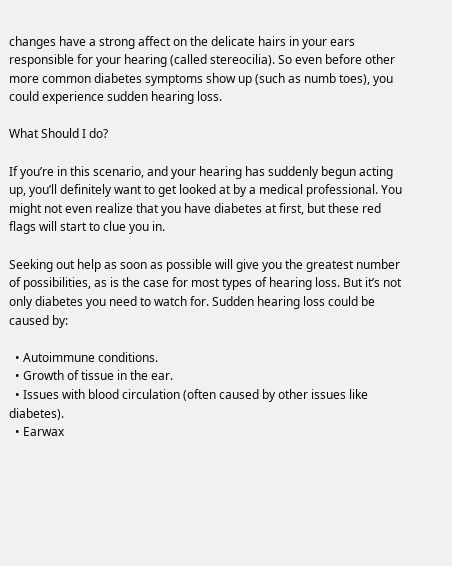changes have a strong affect on the delicate hairs in your ears responsible for your hearing (called stereocilia). So even before other more common diabetes symptoms show up (such as numb toes), you could experience sudden hearing loss.

What Should I do?

If you’re in this scenario, and your hearing has suddenly begun acting up, you’ll definitely want to get looked at by a medical professional. You might not even realize that you have diabetes at first, but these red flags will start to clue you in.

Seeking out help as soon as possible will give you the greatest number of possibilities, as is the case for most types of hearing loss. But it’s not only diabetes you need to watch for. Sudden hearing loss could be caused by:

  • Autoimmune conditions.
  • Growth of tissue in the ear.
  • Issues with blood circulation (often caused by other issues like diabetes).
  • Earwax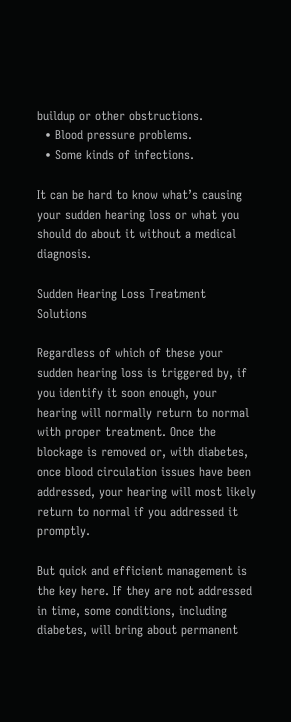buildup or other obstructions.
  • Blood pressure problems.
  • Some kinds of infections.

It can be hard to know what’s causing your sudden hearing loss or what you should do about it without a medical diagnosis.

Sudden Hearing Loss Treatment Solutions

Regardless of which of these your sudden hearing loss is triggered by, if you identify it soon enough, your hearing will normally return to normal with proper treatment. Once the blockage is removed or, with diabetes, once blood circulation issues have been addressed, your hearing will most likely return to normal if you addressed it promptly.

But quick and efficient management is the key here. If they are not addressed in time, some conditions, including diabetes, will bring about permanent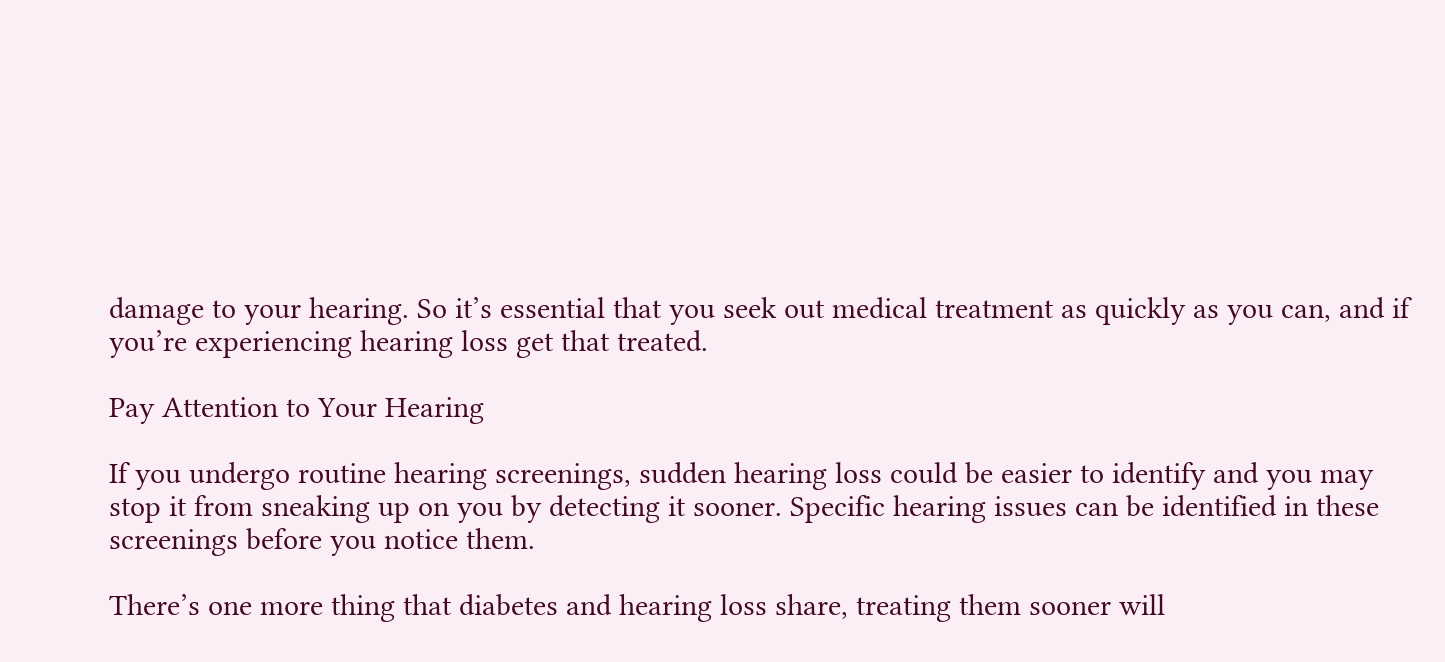damage to your hearing. So it’s essential that you seek out medical treatment as quickly as you can, and if you’re experiencing hearing loss get that treated.

Pay Attention to Your Hearing

If you undergo routine hearing screenings, sudden hearing loss could be easier to identify and you may stop it from sneaking up on you by detecting it sooner. Specific hearing issues can be identified in these screenings before you notice them.

There’s one more thing that diabetes and hearing loss share, treating them sooner will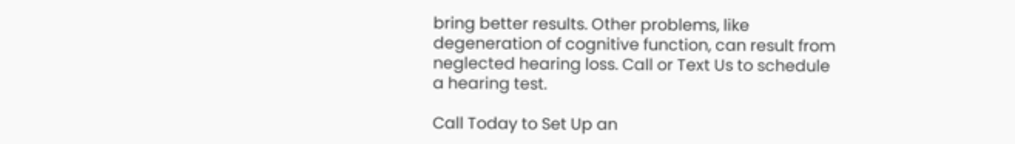bring better results. Other problems, like degeneration of cognitive function, can result from neglected hearing loss. Call or Text Us to schedule a hearing test.

Call Today to Set Up an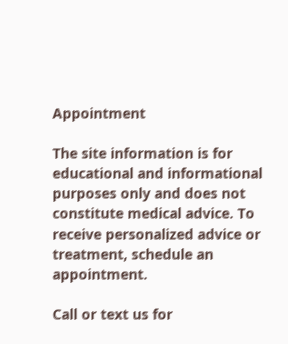Appointment

The site information is for educational and informational purposes only and does not constitute medical advice. To receive personalized advice or treatment, schedule an appointment.

Call or text us for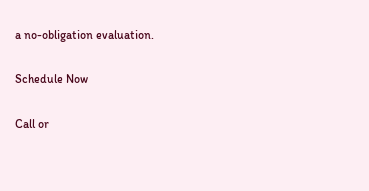a no-obligation evaluation.

Schedule Now

Call or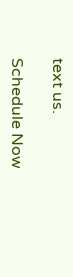text us.

Schedule Now